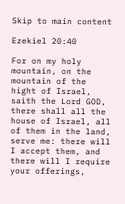Skip to main content

Ezekiel 20:40

For on my holy mountain, on the mountain of the hight of Israel, saith the Lord GOD, there shall all the house of Israel, all of them in the land, serve me: there will I accept them, and there will I require your offerings,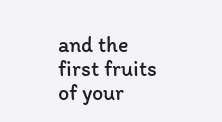and the first fruits of your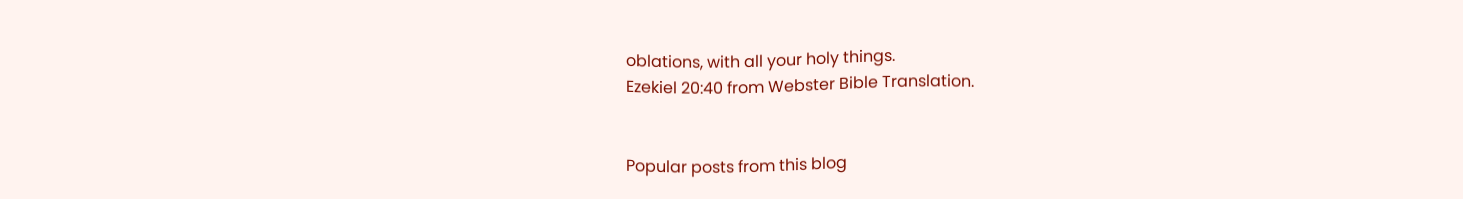oblations, with all your holy things.
Ezekiel 20:40 from Webster Bible Translation.


Popular posts from this blog